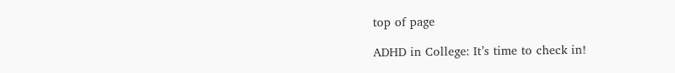top of page

ADHD in College: It’s time to check in!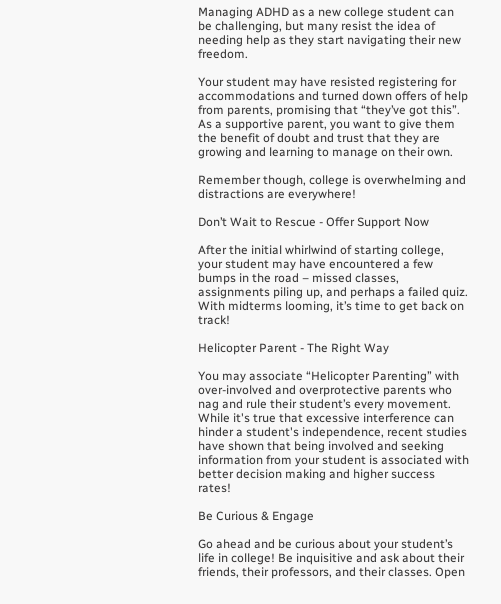Managing ADHD as a new college student can be challenging, but many resist the idea of needing help as they start navigating their new freedom.

Your student may have resisted registering for accommodations and turned down offers of help from parents, promising that “they’ve got this”. As a supportive parent, you want to give them the benefit of doubt and trust that they are growing and learning to manage on their own.

Remember though, college is overwhelming and distractions are everywhere!

Don’t Wait to Rescue - Offer Support Now

After the initial whirlwind of starting college, your student may have encountered a few bumps in the road – missed classes, assignments piling up, and perhaps a failed quiz. With midterms looming, it’s time to get back on track!

Helicopter Parent - The Right Way

You may associate “Helicopter Parenting” with over-involved and overprotective parents who nag and rule their student’s every movement. While it's true that excessive interference can hinder a student's independence, recent studies have shown that being involved and seeking information from your student is associated with better decision making and higher success rates!

Be Curious & Engage

Go ahead and be curious about your student’s life in college! Be inquisitive and ask about their friends, their professors, and their classes. Open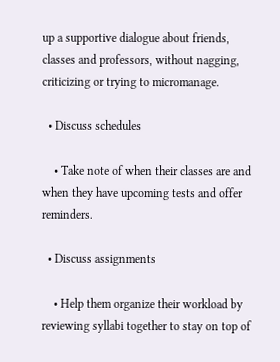up a supportive dialogue about friends, classes and professors, without nagging, criticizing or trying to micromanage.

  • Discuss schedules

    • Take note of when their classes are and when they have upcoming tests and offer reminders.

  • Discuss assignments

    • Help them organize their workload by reviewing syllabi together to stay on top of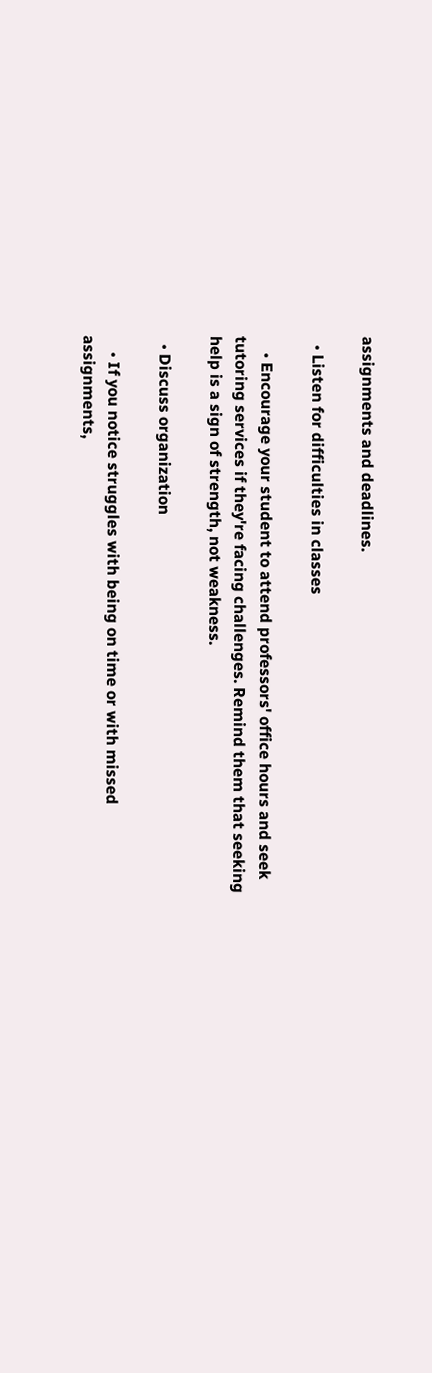assignments and deadlines.

  • Listen for difficulties in classes

    • Encourage your student to attend professors' office hours and seek tutoring services if they're facing challenges. Remind them that seeking help is a sign of strength, not weakness.

  • Discuss organization

    • If you notice struggles with being on time or with missed assignments,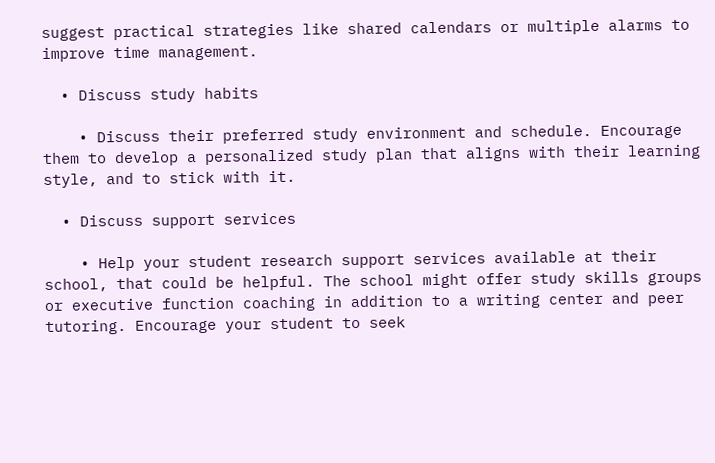suggest practical strategies like shared calendars or multiple alarms to improve time management.

  • Discuss study habits

    • Discuss their preferred study environment and schedule. Encourage them to develop a personalized study plan that aligns with their learning style, and to stick with it.

  • Discuss support services

    • Help your student research support services available at their school, that could be helpful. The school might offer study skills groups or executive function coaching in addition to a writing center and peer tutoring. Encourage your student to seek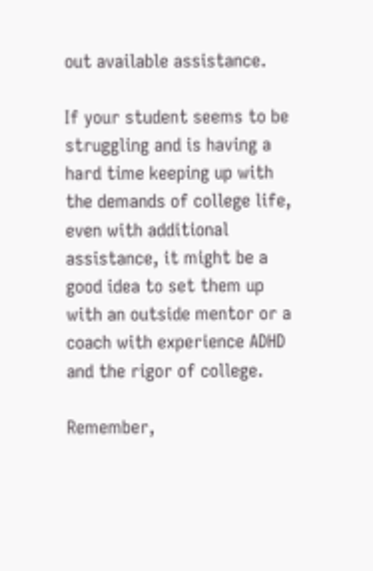out available assistance.

If your student seems to be struggling and is having a hard time keeping up with the demands of college life, even with additional assistance, it might be a good idea to set them up with an outside mentor or a coach with experience ADHD and the rigor of college.

Remember,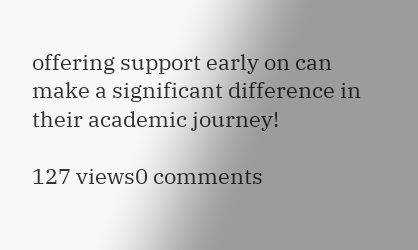offering support early on can make a significant difference in their academic journey!

127 views0 comments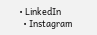• LinkedIn
  • Instagram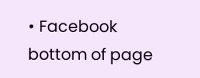• Facebook
bottom of page